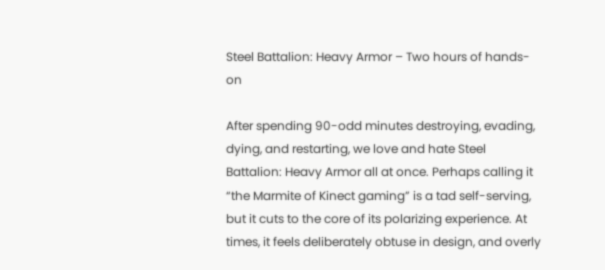Steel Battalion: Heavy Armor – Two hours of hands-on

After spending 90-odd minutes destroying, evading, dying, and restarting, we love and hate Steel Battalion: Heavy Armor all at once. Perhaps calling it “the Marmite of Kinect gaming” is a tad self-serving, but it cuts to the core of its polarizing experience. At times, it feels deliberately obtuse in design, and overly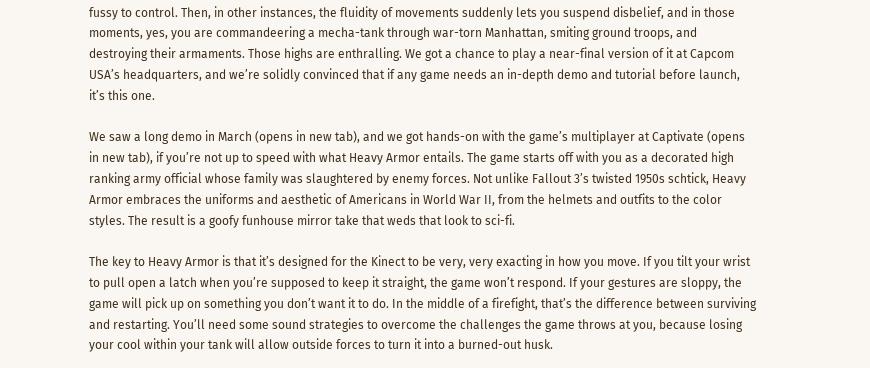fussy to control. Then, in other instances, the fluidity of movements suddenly lets you suspend disbelief, and in those moments, yes, you are commandeering a mecha-tank through war-torn Manhattan, smiting ground troops, and destroying their armaments. Those highs are enthralling. We got a chance to play a near-final version of it at Capcom USA’s headquarters, and we’re solidly convinced that if any game needs an in-depth demo and tutorial before launch, it’s this one.

We saw a long demo in March (opens in new tab), and we got hands-on with the game’s multiplayer at Captivate (opens in new tab), if you’re not up to speed with what Heavy Armor entails. The game starts off with you as a decorated high ranking army official whose family was slaughtered by enemy forces. Not unlike Fallout 3’s twisted 1950s schtick, Heavy Armor embraces the uniforms and aesthetic of Americans in World War II, from the helmets and outfits to the color styles. The result is a goofy funhouse mirror take that weds that look to sci-fi.

The key to Heavy Armor is that it’s designed for the Kinect to be very, very exacting in how you move. If you tilt your wrist to pull open a latch when you’re supposed to keep it straight, the game won’t respond. If your gestures are sloppy, the game will pick up on something you don’t want it to do. In the middle of a firefight, that’s the difference between surviving and restarting. You’ll need some sound strategies to overcome the challenges the game throws at you, because losing your cool within your tank will allow outside forces to turn it into a burned-out husk.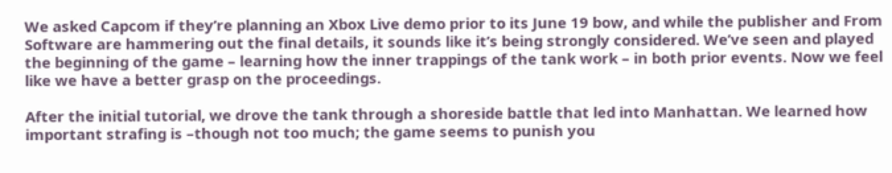We asked Capcom if they’re planning an Xbox Live demo prior to its June 19 bow, and while the publisher and From Software are hammering out the final details, it sounds like it’s being strongly considered. We’ve seen and played the beginning of the game – learning how the inner trappings of the tank work – in both prior events. Now we feel like we have a better grasp on the proceedings.

After the initial tutorial, we drove the tank through a shoreside battle that led into Manhattan. We learned how important strafing is –though not too much; the game seems to punish you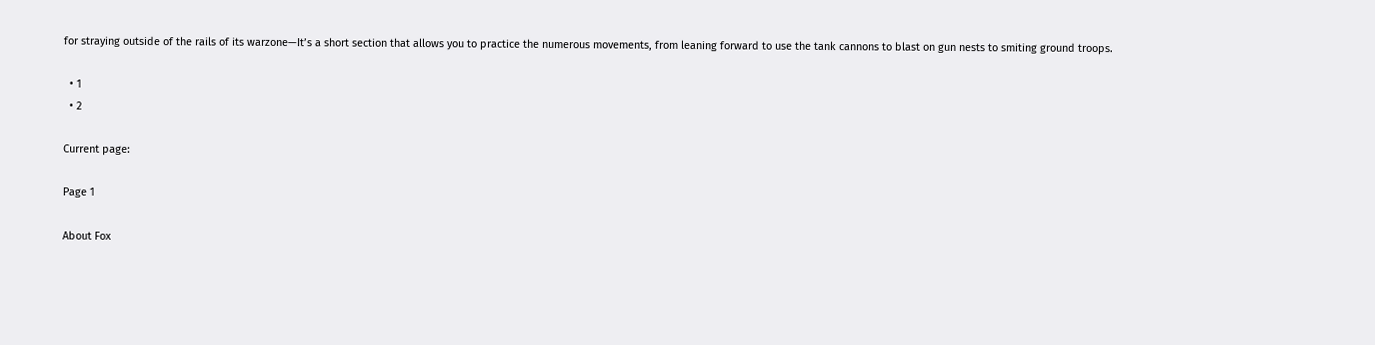for straying outside of the rails of its warzone—It’s a short section that allows you to practice the numerous movements, from leaning forward to use the tank cannons to blast on gun nests to smiting ground troops.

  • 1
  • 2

Current page:

Page 1

About Fox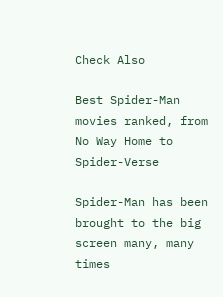Check Also

Best Spider-Man movies ranked, from No Way Home to Spider-Verse

Spider-Man has been brought to the big screen many, many times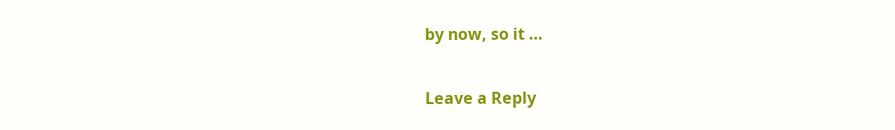by now, so it …

Leave a Reply